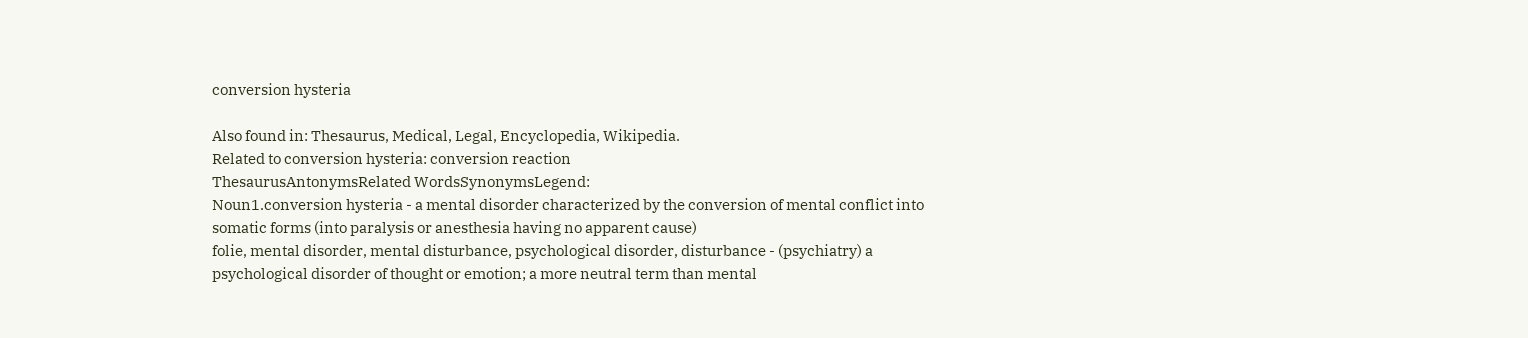conversion hysteria

Also found in: Thesaurus, Medical, Legal, Encyclopedia, Wikipedia.
Related to conversion hysteria: conversion reaction
ThesaurusAntonymsRelated WordsSynonymsLegend:
Noun1.conversion hysteria - a mental disorder characterized by the conversion of mental conflict into somatic forms (into paralysis or anesthesia having no apparent cause)
folie, mental disorder, mental disturbance, psychological disorder, disturbance - (psychiatry) a psychological disorder of thought or emotion; a more neutral term than mental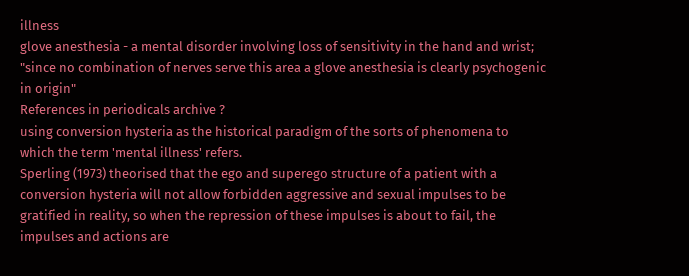illness
glove anesthesia - a mental disorder involving loss of sensitivity in the hand and wrist; "since no combination of nerves serve this area a glove anesthesia is clearly psychogenic in origin"
References in periodicals archive ?
using conversion hysteria as the historical paradigm of the sorts of phenomena to which the term 'mental illness' refers.
Sperling (1973) theorised that the ego and superego structure of a patient with a conversion hysteria will not allow forbidden aggressive and sexual impulses to be gratified in reality, so when the repression of these impulses is about to fail, the impulses and actions are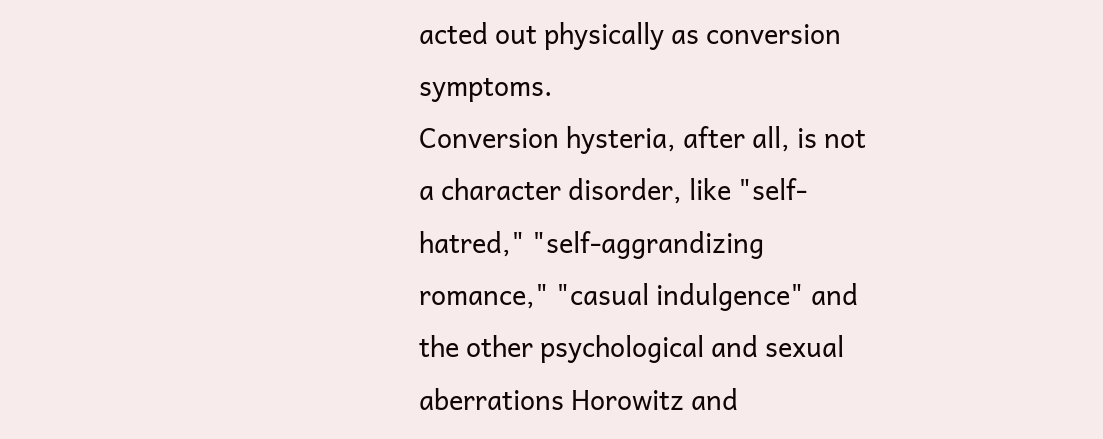acted out physically as conversion symptoms.
Conversion hysteria, after all, is not a character disorder, like "self-hatred," "self-aggrandizing romance," "casual indulgence" and the other psychological and sexual aberrations Horowitz and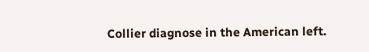Collier diagnose in the American left.